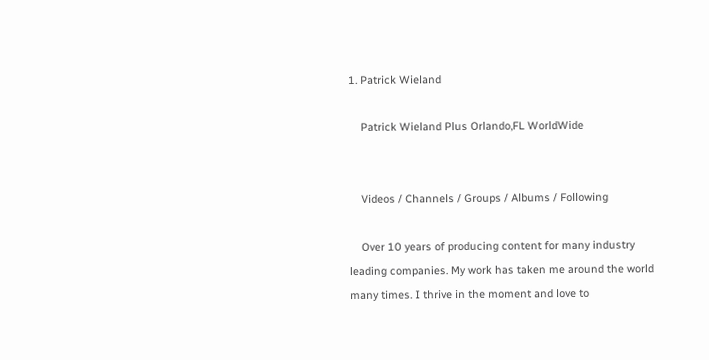1. Patrick Wieland

    Patrick Wieland Plus Orlando,FL WorldWide


    Videos / Channels / Groups / Albums / Following

    Over 10 years of producing content for many industry leading companies. My work has taken me around the world many times. I thrive in the moment and love to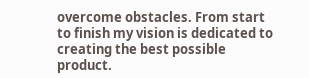overcome obstacles. From start to finish my vision is dedicated to creating the best possible product.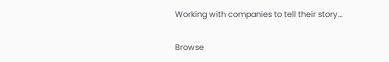Working with companies to tell their story…

Browse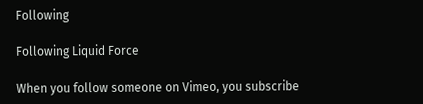Following

Following Liquid Force

When you follow someone on Vimeo, you subscribe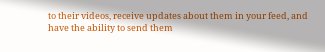to their videos, receive updates about them in your feed, and have the ability to send them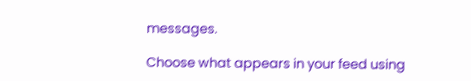messages.

Choose what appears in your feed using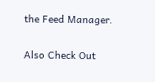the Feed Manager.

Also Check Out